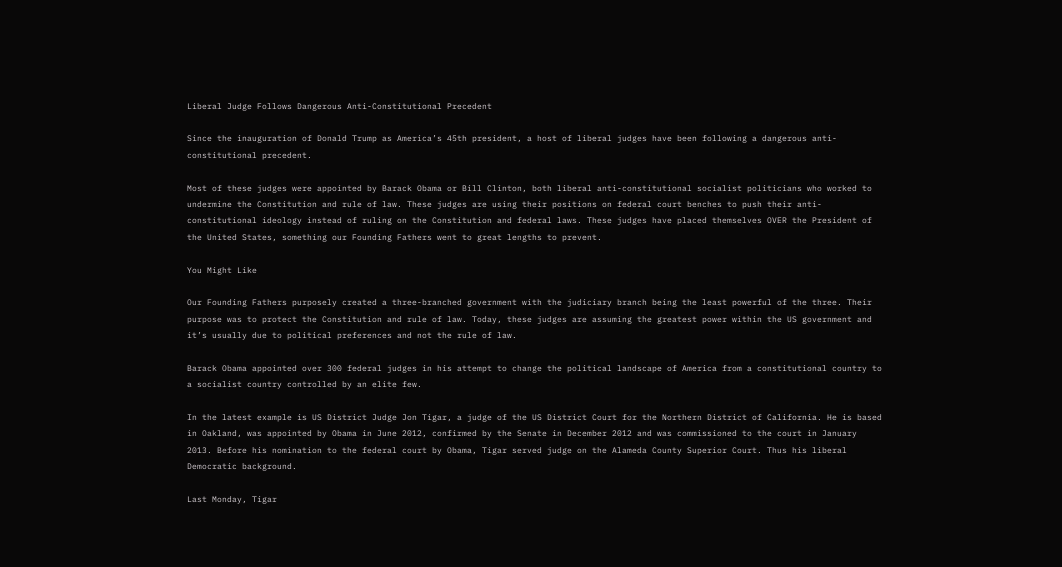Liberal Judge Follows Dangerous Anti-Constitutional Precedent

Since the inauguration of Donald Trump as America’s 45th president, a host of liberal judges have been following a dangerous anti-constitutional precedent.

Most of these judges were appointed by Barack Obama or Bill Clinton, both liberal anti-constitutional socialist politicians who worked to undermine the Constitution and rule of law. These judges are using their positions on federal court benches to push their anti-constitutional ideology instead of ruling on the Constitution and federal laws. These judges have placed themselves OVER the President of the United States, something our Founding Fathers went to great lengths to prevent.

You Might Like

Our Founding Fathers purposely created a three-branched government with the judiciary branch being the least powerful of the three. Their purpose was to protect the Constitution and rule of law. Today, these judges are assuming the greatest power within the US government and it’s usually due to political preferences and not the rule of law.

Barack Obama appointed over 300 federal judges in his attempt to change the political landscape of America from a constitutional country to a socialist country controlled by an elite few.

In the latest example is US District Judge Jon Tigar, a judge of the US District Court for the Northern District of California. He is based in Oakland, was appointed by Obama in June 2012, confirmed by the Senate in December 2012 and was commissioned to the court in January 2013. Before his nomination to the federal court by Obama, Tigar served judge on the Alameda County Superior Court. Thus his liberal Democratic background.

Last Monday, Tigar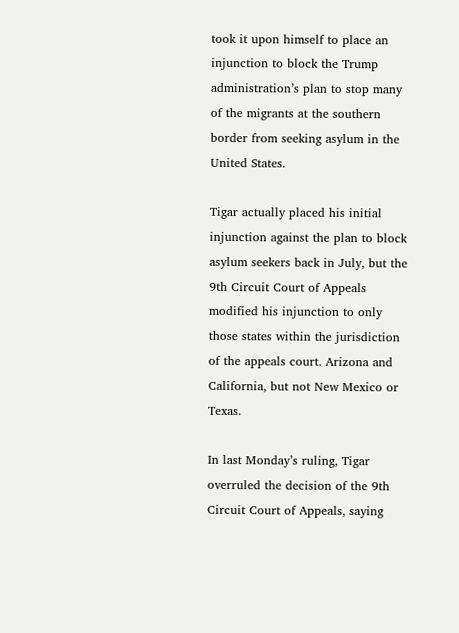took it upon himself to place an injunction to block the Trump administration’s plan to stop many of the migrants at the southern border from seeking asylum in the United States.

Tigar actually placed his initial injunction against the plan to block asylum seekers back in July, but the 9th Circuit Court of Appeals modified his injunction to only those states within the jurisdiction of the appeals court. Arizona and California, but not New Mexico or Texas.

In last Monday’s ruling, Tigar overruled the decision of the 9th Circuit Court of Appeals, saying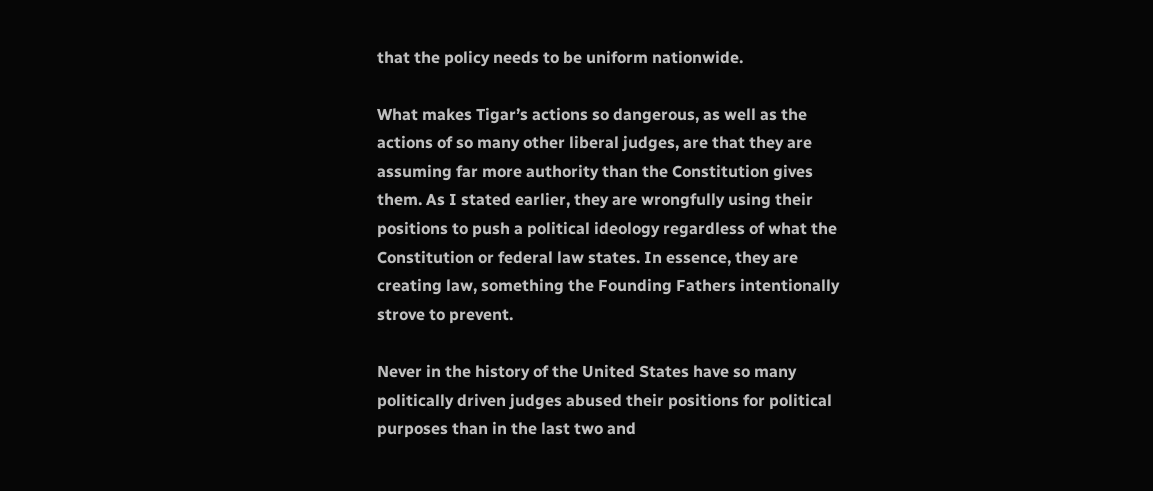that the policy needs to be uniform nationwide.

What makes Tigar’s actions so dangerous, as well as the actions of so many other liberal judges, are that they are assuming far more authority than the Constitution gives them. As I stated earlier, they are wrongfully using their positions to push a political ideology regardless of what the Constitution or federal law states. In essence, they are creating law, something the Founding Fathers intentionally strove to prevent.

Never in the history of the United States have so many politically driven judges abused their positions for political purposes than in the last two and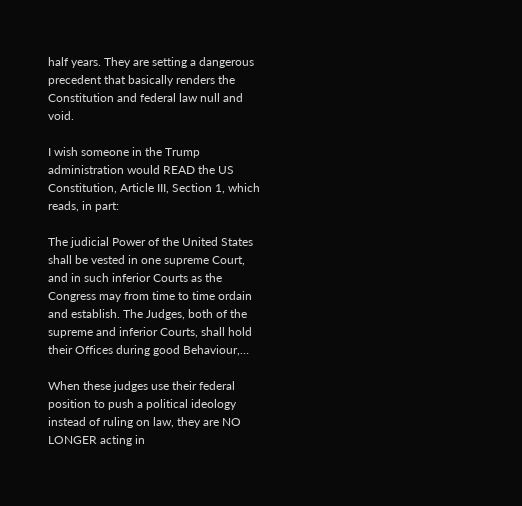half years. They are setting a dangerous precedent that basically renders the Constitution and federal law null and void.

I wish someone in the Trump administration would READ the US Constitution, Article III, Section 1, which reads, in part:

The judicial Power of the United States shall be vested in one supreme Court, and in such inferior Courts as the Congress may from time to time ordain and establish. The Judges, both of the supreme and inferior Courts, shall hold their Offices during good Behaviour,…

When these judges use their federal position to push a political ideology instead of ruling on law, they are NO LONGER acting in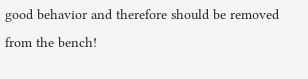good behavior and therefore should be removed from the bench!